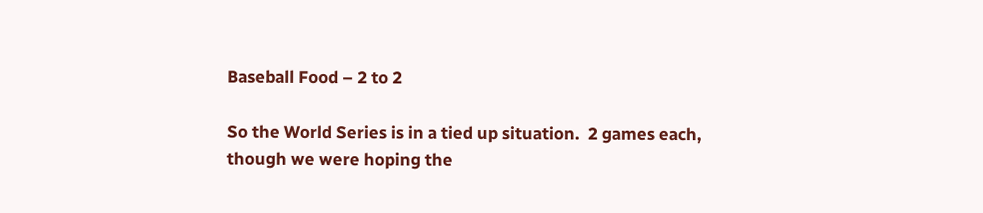Baseball Food – 2 to 2

So the World Series is in a tied up situation.  2 games each, though we were hoping the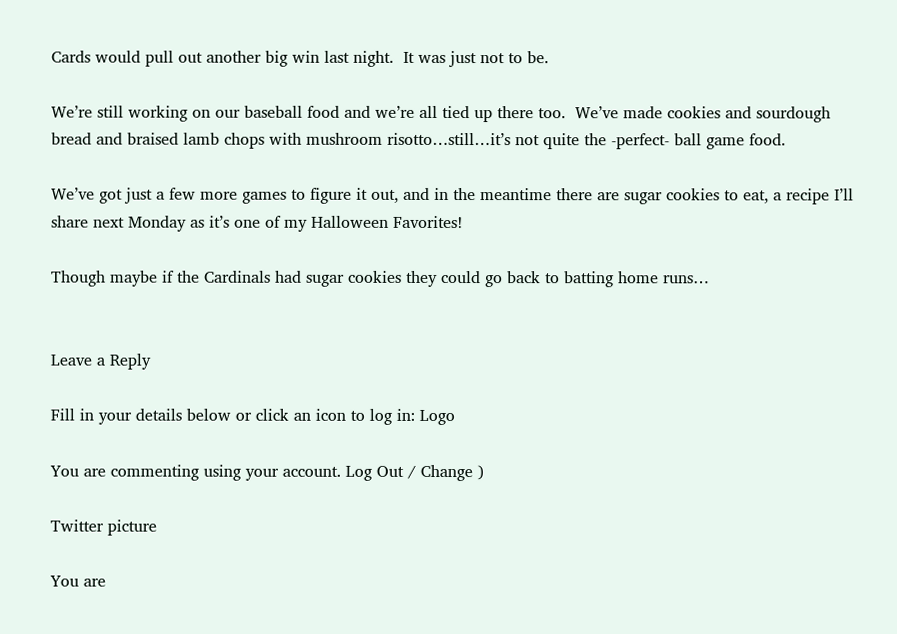Cards would pull out another big win last night.  It was just not to be.

We’re still working on our baseball food and we’re all tied up there too.  We’ve made cookies and sourdough bread and braised lamb chops with mushroom risotto…still…it’s not quite the -perfect- ball game food.

We’ve got just a few more games to figure it out, and in the meantime there are sugar cookies to eat, a recipe I’ll share next Monday as it’s one of my Halloween Favorites!

Though maybe if the Cardinals had sugar cookies they could go back to batting home runs…


Leave a Reply

Fill in your details below or click an icon to log in: Logo

You are commenting using your account. Log Out / Change )

Twitter picture

You are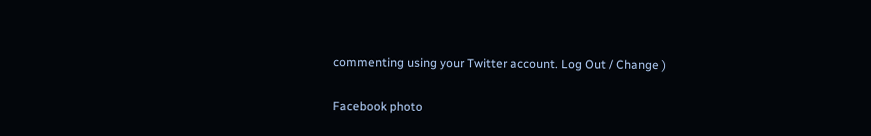commenting using your Twitter account. Log Out / Change )

Facebook photo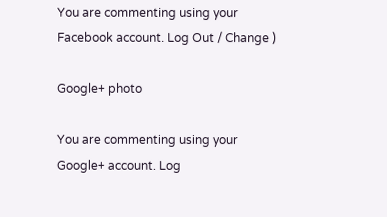You are commenting using your Facebook account. Log Out / Change )

Google+ photo

You are commenting using your Google+ account. Log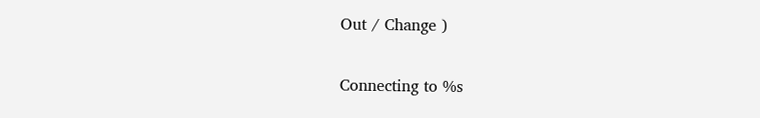Out / Change )

Connecting to %s